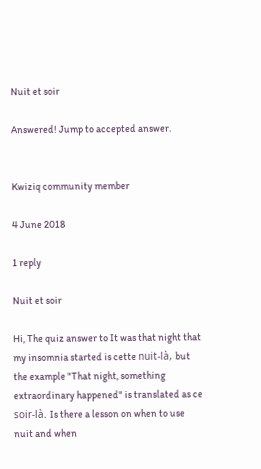Nuit et soir

Answered! Jump to accepted answer.


Kwiziq community member

4 June 2018

1 reply

Nuit et soir

Hi, The quiz answer to It was that night that my insomnia started is cette nuit-là, but the example "That night, something extraordinary happened" is translated as ce soir-là. Is there a lesson on when to use nuit and when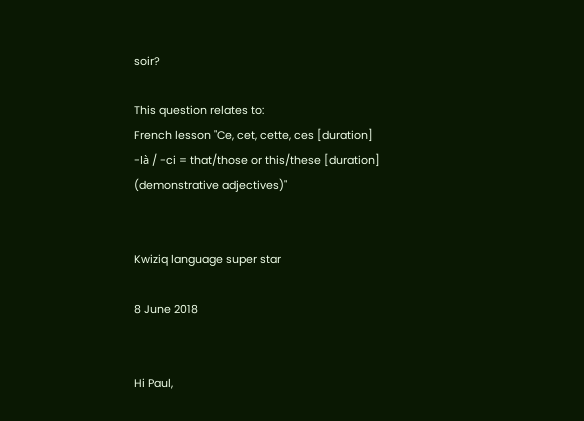soir?

This question relates to:
French lesson "Ce, cet, cette, ces [duration] -là / -ci = that/those or this/these [duration] (demonstrative adjectives)"


Kwiziq language super star

8 June 2018


Hi Paul,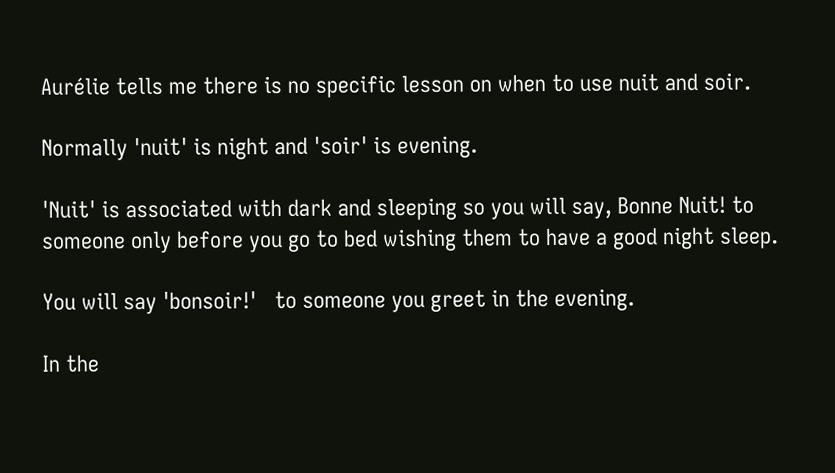Aurélie tells me there is no specific lesson on when to use nuit and soir.

Normally 'nuit' is night and 'soir' is evening.

'Nuit' is associated with dark and sleeping so you will say, Bonne Nuit! to someone only before you go to bed wishing them to have a good night sleep.

You will say 'bonsoir!'   to someone you greet in the evening.

In the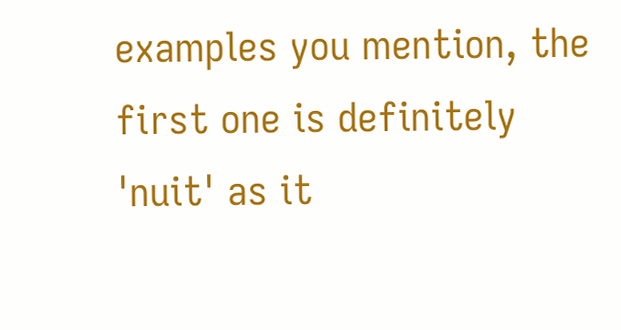examples you mention, the first one is definitely 'nuit' as it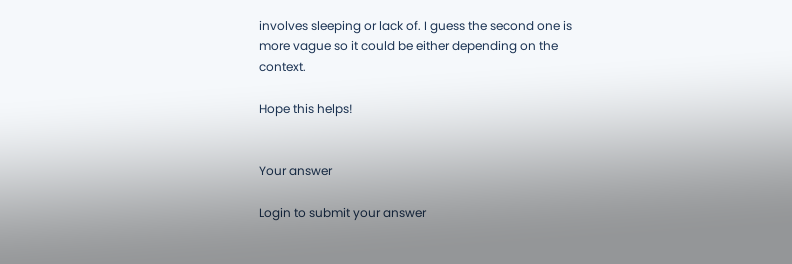involves sleeping or lack of. I guess the second one is more vague so it could be either depending on the context.

Hope this helps!


Your answer

Login to submit your answer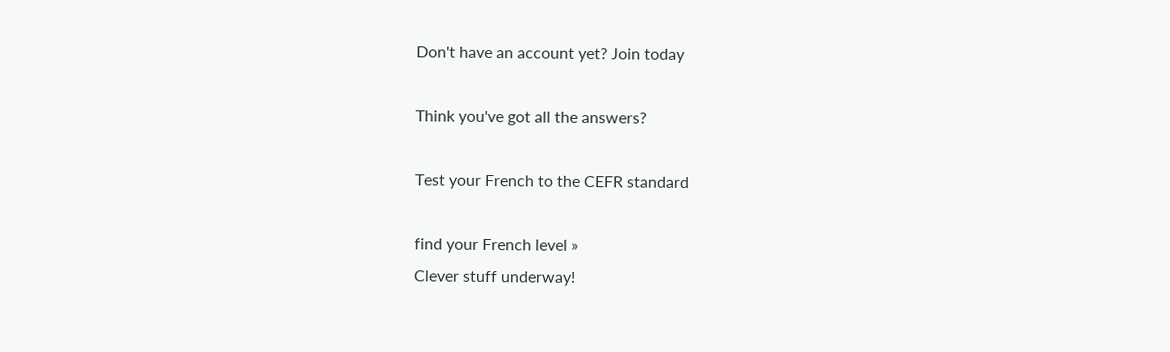Don't have an account yet? Join today

Think you've got all the answers?

Test your French to the CEFR standard

find your French level »
Clever stuff underway!